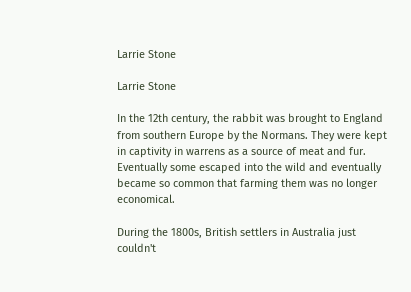Larrie Stone

Larrie Stone

In the 12th century, the rabbit was brought to England from southern Europe by the Normans. They were kept in captivity in warrens as a source of meat and fur. Eventually some escaped into the wild and eventually became so common that farming them was no longer economical.

During the 1800s, British settlers in Australia just couldn't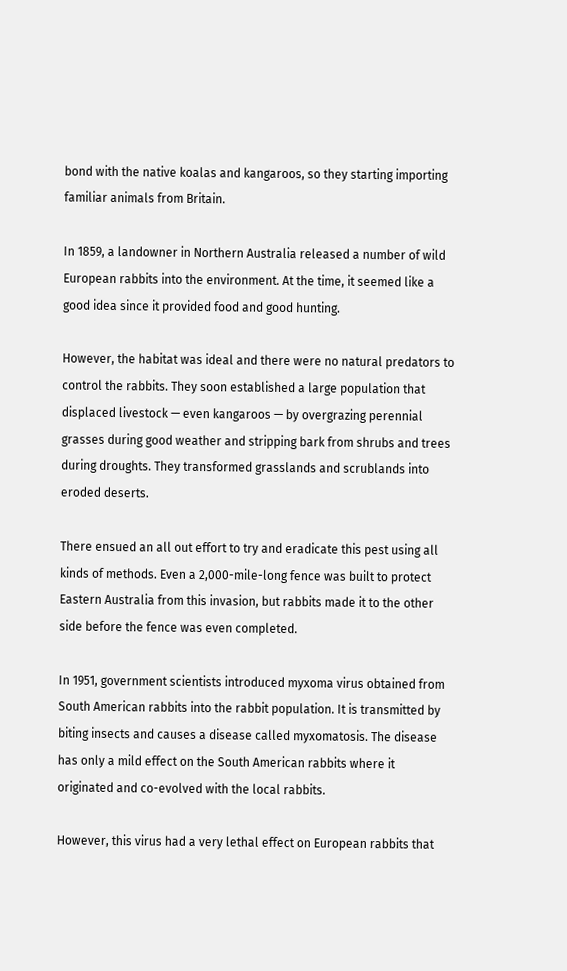bond with the native koalas and kangaroos, so they starting importing familiar animals from Britain.

In 1859, a landowner in Northern Australia released a number of wild European rabbits into the environment. At the time, it seemed like a good idea since it provided food and good hunting.

However, the habitat was ideal and there were no natural predators to control the rabbits. They soon established a large population that displaced livestock — even kangaroos — by overgrazing perennial grasses during good weather and stripping bark from shrubs and trees during droughts. They transformed grasslands and scrublands into eroded deserts.

There ensued an all out effort to try and eradicate this pest using all kinds of methods. Even a 2,000-mile-long fence was built to protect Eastern Australia from this invasion, but rabbits made it to the other side before the fence was even completed.

In 1951, government scientists introduced myxoma virus obtained from South American rabbits into the rabbit population. It is transmitted by biting insects and causes a disease called myxomatosis. The disease has only a mild effect on the South American rabbits where it originated and co-evolved with the local rabbits.

However, this virus had a very lethal effect on European rabbits that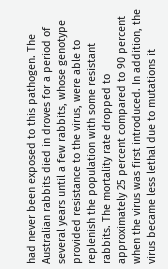had never been exposed to this pathogen. The Australian rabbits died in droves for a period of several years until a few rabbits, whose genotype provided resistance to the virus, were able to replenish the population with some resistant rabbits. The mortality rate dropped to approximately 25 percent compared to 90 percent when the virus was first introduced. In addition, the virus became less lethal due to mutations it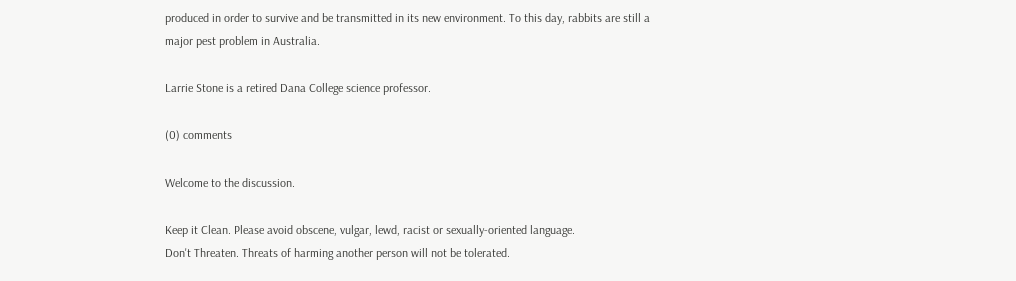produced in order to survive and be transmitted in its new environment. To this day, rabbits are still a major pest problem in Australia.

Larrie Stone is a retired Dana College science professor.

(0) comments

Welcome to the discussion.

Keep it Clean. Please avoid obscene, vulgar, lewd, racist or sexually-oriented language.
Don't Threaten. Threats of harming another person will not be tolerated.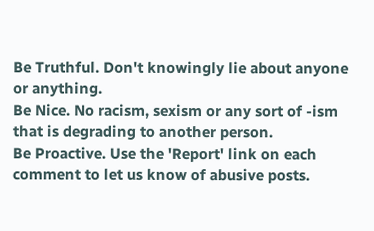Be Truthful. Don't knowingly lie about anyone or anything.
Be Nice. No racism, sexism or any sort of -ism that is degrading to another person.
Be Proactive. Use the 'Report' link on each comment to let us know of abusive posts.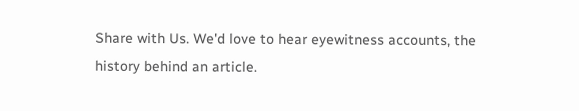Share with Us. We'd love to hear eyewitness accounts, the history behind an article.